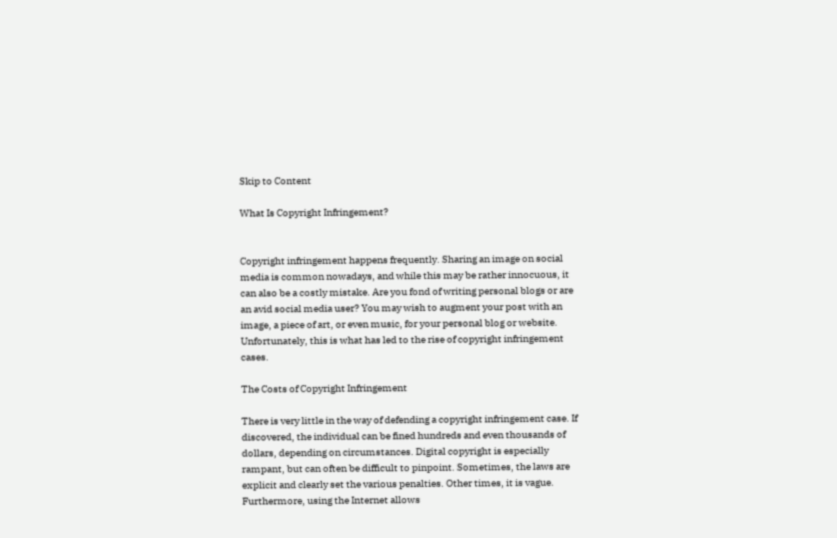Skip to Content

What Is Copyright Infringement?


Copyright infringement happens frequently. Sharing an image on social media is common nowadays, and while this may be rather innocuous, it can also be a costly mistake. Are you fond of writing personal blogs or are an avid social media user? You may wish to augment your post with an image, a piece of art, or even music, for your personal blog or website. Unfortunately, this is what has led to the rise of copyright infringement cases.

The Costs of Copyright Infringement

There is very little in the way of defending a copyright infringement case. If discovered, the individual can be fined hundreds and even thousands of dollars, depending on circumstances. Digital copyright is especially rampant, but can often be difficult to pinpoint. Sometimes, the laws are explicit and clearly set the various penalties. Other times, it is vague. Furthermore, using the Internet allows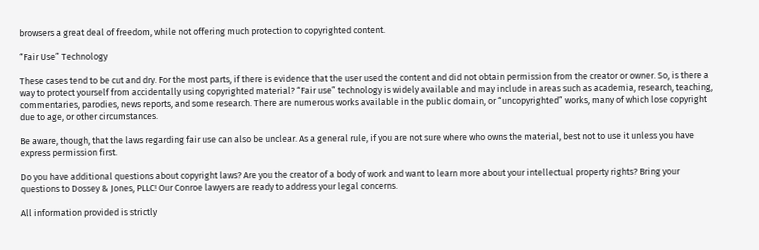browsers a great deal of freedom, while not offering much protection to copyrighted content.

“Fair Use” Technology

These cases tend to be cut and dry. For the most parts, if there is evidence that the user used the content and did not obtain permission from the creator or owner. So, is there a way to protect yourself from accidentally using copyrighted material? “Fair use” technology is widely available and may include in areas such as academia, research, teaching, commentaries, parodies, news reports, and some research. There are numerous works available in the public domain, or “uncopyrighted” works, many of which lose copyright due to age, or other circumstances.

Be aware, though, that the laws regarding fair use can also be unclear. As a general rule, if you are not sure where who owns the material, best not to use it unless you have express permission first.

Do you have additional questions about copyright laws? Are you the creator of a body of work and want to learn more about your intellectual property rights? Bring your questions to Dossey & Jones, PLLC! Our Conroe lawyers are ready to address your legal concerns.

All information provided is strictly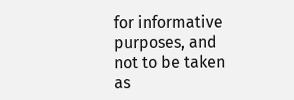for informative purposes, and not to be taken as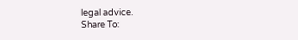legal advice.
Share To: